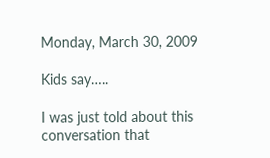Monday, March 30, 2009

Kids say…..

I was just told about this conversation that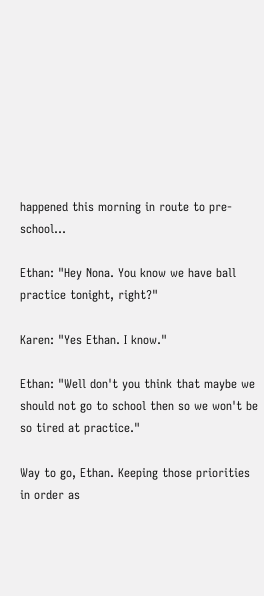happened this morning in route to pre-school…

Ethan: "Hey Nona. You know we have ball practice tonight, right?"

Karen: "Yes Ethan. I know."

Ethan: "Well don't you think that maybe we should not go to school then so we won't be so tired at practice."

Way to go, Ethan. Keeping those priorities in order as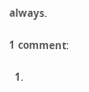always.

1 comment:

  1.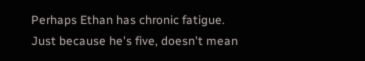Perhaps Ethan has chronic fatigue. Just because he's five, doesn't mean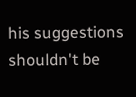his suggestions shouldn't be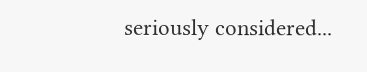seriously considered...